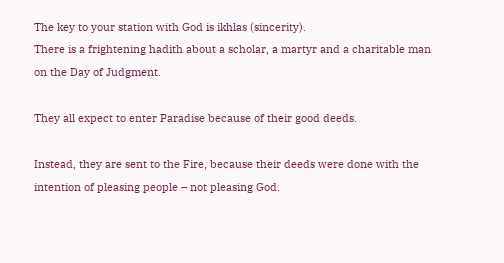The key to your station with God is ikhlas (sincerity).
There is a frightening hadith about a scholar, a martyr and a charitable man on the Day of Judgment.

They all expect to enter Paradise because of their good deeds.

Instead, they are sent to the Fire, because their deeds were done with the intention of pleasing people – not pleasing God.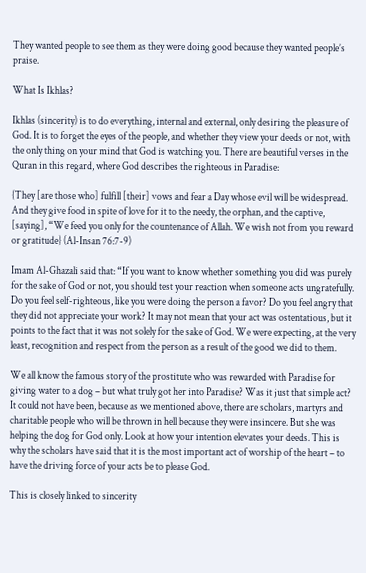They wanted people to see them as they were doing good because they wanted people’s praise.

What Is Ikhlas?

Ikhlas (sincerity) is to do everything, internal and external, only desiring the pleasure of God. It is to forget the eyes of the people, and whether they view your deeds or not, with the only thing on your mind that God is watching you. There are beautiful verses in the Quran in this regard, where God describes the righteous in Paradise:

{They [are those who] fulfill [their] vows and fear a Day whose evil will be widespread. And they give food in spite of love for it to the needy, the orphan, and the captive, [saying], “We feed you only for the countenance of Allah. We wish not from you reward or gratitude} (Al-Insan 76:7-9)

Imam Al-Ghazali said that: “If you want to know whether something you did was purely for the sake of God or not, you should test your reaction when someone acts ungratefully. Do you feel self-righteous, like you were doing the person a favor? Do you feel angry that they did not appreciate your work? It may not mean that your act was ostentatious, but it points to the fact that it was not solely for the sake of God. We were expecting, at the very least, recognition and respect from the person as a result of the good we did to them.

We all know the famous story of the prostitute who was rewarded with Paradise for giving water to a dog – but what truly got her into Paradise? Was it just that simple act? It could not have been, because as we mentioned above, there are scholars, martyrs and charitable people who will be thrown in hell because they were insincere. But she was helping the dog for God only. Look at how your intention elevates your deeds. This is why the scholars have said that it is the most important act of worship of the heart – to have the driving force of your acts be to please God.

This is closely linked to sincerity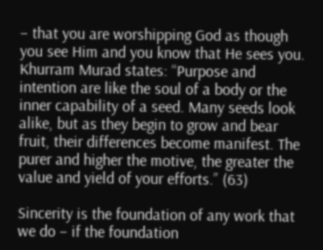– that you are worshipping God as though you see Him and you know that He sees you. Khurram Murad states: “Purpose and intention are like the soul of a body or the inner capability of a seed. Many seeds look alike, but as they begin to grow and bear fruit, their differences become manifest. The purer and higher the motive, the greater the value and yield of your efforts.” (63)

Sincerity is the foundation of any work that we do – if the foundation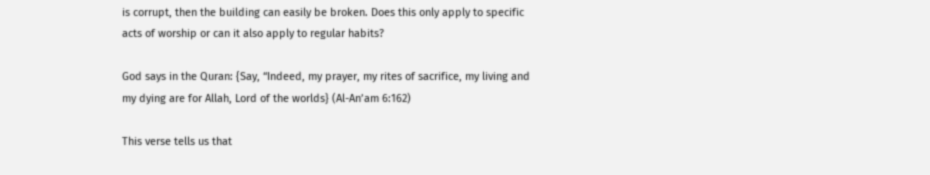is corrupt, then the building can easily be broken. Does this only apply to specific acts of worship or can it also apply to regular habits?

God says in the Quran: {Say, “Indeed, my prayer, my rites of sacrifice, my living and my dying are for Allah, Lord of the worlds} (Al-An’am 6:162)

This verse tells us that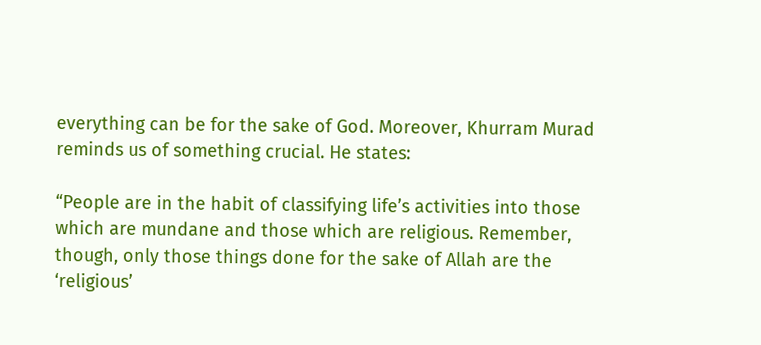everything can be for the sake of God. Moreover, Khurram Murad reminds us of something crucial. He states:

“People are in the habit of classifying life’s activities into those which are mundane and those which are religious. Remember, though, only those things done for the sake of Allah are the ‘religious’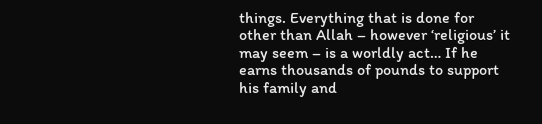things. Everything that is done for other than Allah – however ‘religious’ it may seem – is a worldly act… If he earns thousands of pounds to support his family and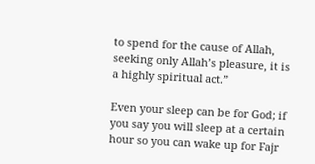to spend for the cause of Allah, seeking only Allah’s pleasure, it is a highly spiritual act.”

Even your sleep can be for God; if you say you will sleep at a certain hour so you can wake up for Fajr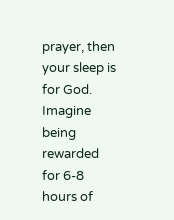prayer, then your sleep is for God. Imagine being rewarded for 6-8 hours of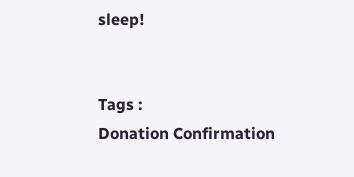sleep!


Tags :
Donation Confirmation